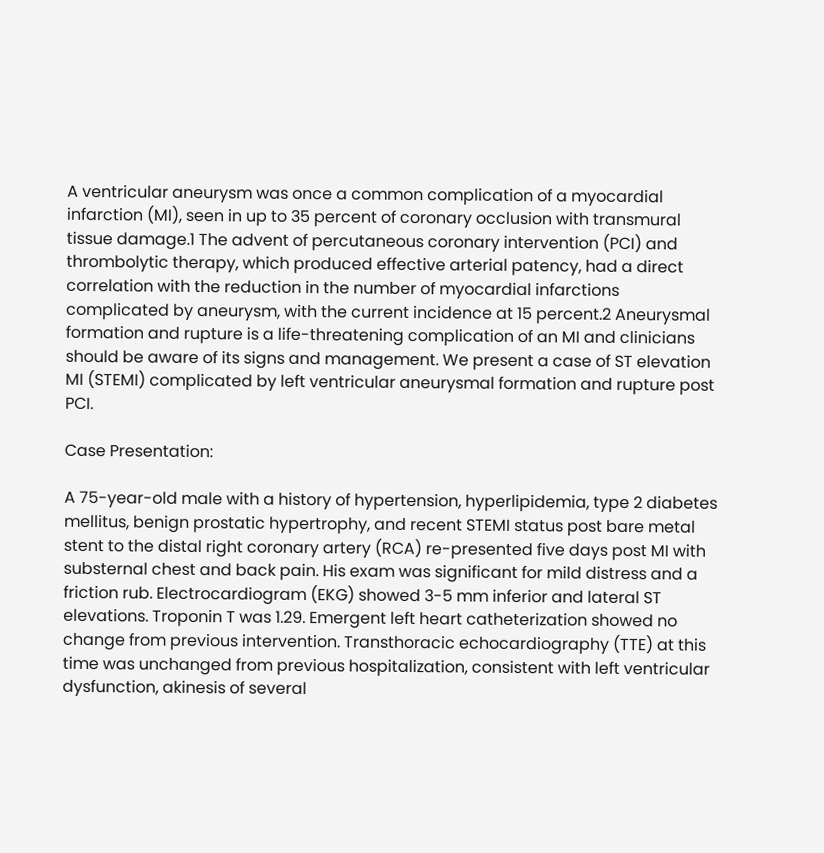A ventricular aneurysm was once a common complication of a myocardial infarction (MI), seen in up to 35 percent of coronary occlusion with transmural tissue damage.1 The advent of percutaneous coronary intervention (PCI) and thrombolytic therapy, which produced effective arterial patency, had a direct correlation with the reduction in the number of myocardial infarctions complicated by aneurysm, with the current incidence at 15 percent.2 Aneurysmal formation and rupture is a life-threatening complication of an MI and clinicians should be aware of its signs and management. We present a case of ST elevation MI (STEMI) complicated by left ventricular aneurysmal formation and rupture post PCI.

Case Presentation:

A 75-year-old male with a history of hypertension, hyperlipidemia, type 2 diabetes mellitus, benign prostatic hypertrophy, and recent STEMI status post bare metal stent to the distal right coronary artery (RCA) re-presented five days post MI with substernal chest and back pain. His exam was significant for mild distress and a friction rub. Electrocardiogram (EKG) showed 3-5 mm inferior and lateral ST elevations. Troponin T was 1.29. Emergent left heart catheterization showed no change from previous intervention. Transthoracic echocardiography (TTE) at this time was unchanged from previous hospitalization, consistent with left ventricular dysfunction, akinesis of several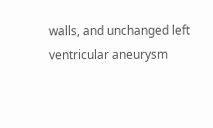walls, and unchanged left ventricular aneurysm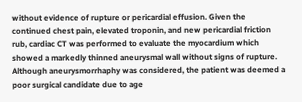without evidence of rupture or pericardial effusion. Given the continued chest pain, elevated troponin, and new pericardial friction rub, cardiac CT was performed to evaluate the myocardium which showed a markedly thinned aneurysmal wall without signs of rupture. Although aneurysmorrhaphy was considered, the patient was deemed a poor surgical candidate due to age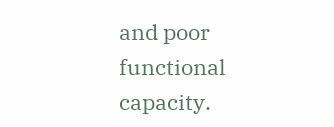and poor functional capacity.